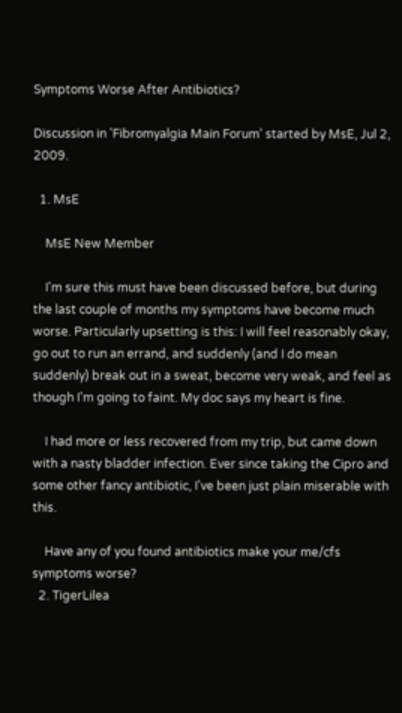Symptoms Worse After Antibiotics?

Discussion in 'Fibromyalgia Main Forum' started by MsE, Jul 2, 2009.

  1. MsE

    MsE New Member

    I'm sure this must have been discussed before, but during the last couple of months my symptoms have become much worse. Particularly upsetting is this: I will feel reasonably okay, go out to run an errand, and suddenly (and I do mean suddenly) break out in a sweat, become very weak, and feel as though I'm going to faint. My doc says my heart is fine.

    I had more or less recovered from my trip, but came down with a nasty bladder infection. Ever since taking the Cipro and some other fancy antibiotic, I've been just plain miserable with this.

    Have any of you found antibiotics make your me/cfs symptoms worse?
  2. TigerLilea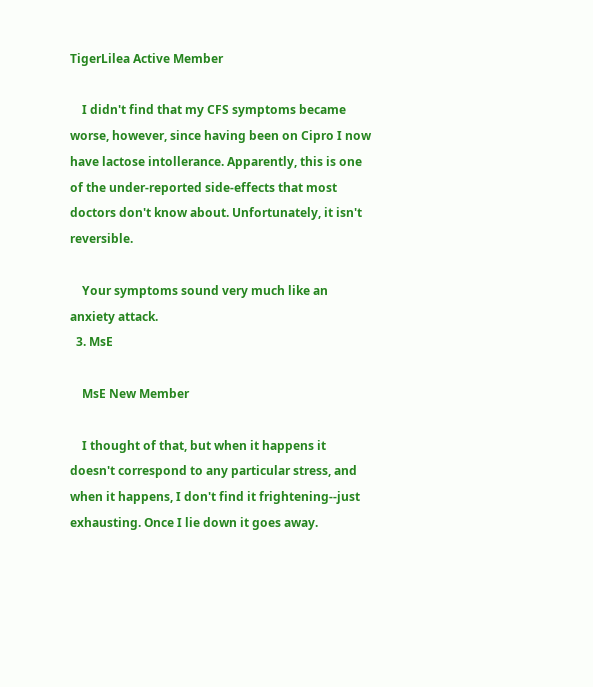TigerLilea Active Member

    I didn't find that my CFS symptoms became worse, however, since having been on Cipro I now have lactose intollerance. Apparently, this is one of the under-reported side-effects that most doctors don't know about. Unfortunately, it isn't reversible.

    Your symptoms sound very much like an anxiety attack.
  3. MsE

    MsE New Member

    I thought of that, but when it happens it doesn't correspond to any particular stress, and when it happens, I don't find it frightening--just exhausting. Once I lie down it goes away.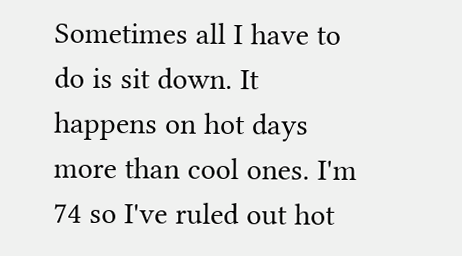Sometimes all I have to do is sit down. It happens on hot days more than cool ones. I'm 74 so I've ruled out hot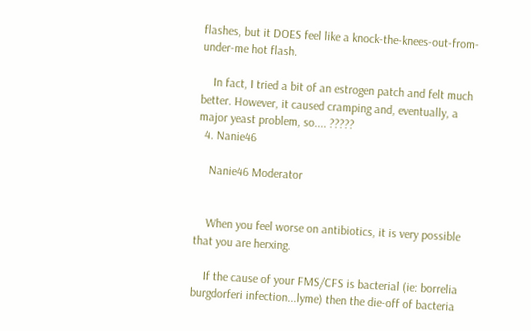flashes, but it DOES feel like a knock-the-knees-out-from-under-me hot flash.

    In fact, I tried a bit of an estrogen patch and felt much better. However, it caused cramping and, eventually, a major yeast problem, so.... ?????
  4. Nanie46

    Nanie46 Moderator


    When you feel worse on antibiotics, it is very possible that you are herxing.

    If the cause of your FMS/CFS is bacterial (ie: borrelia burgdorferi infection...lyme) then the die-off of bacteria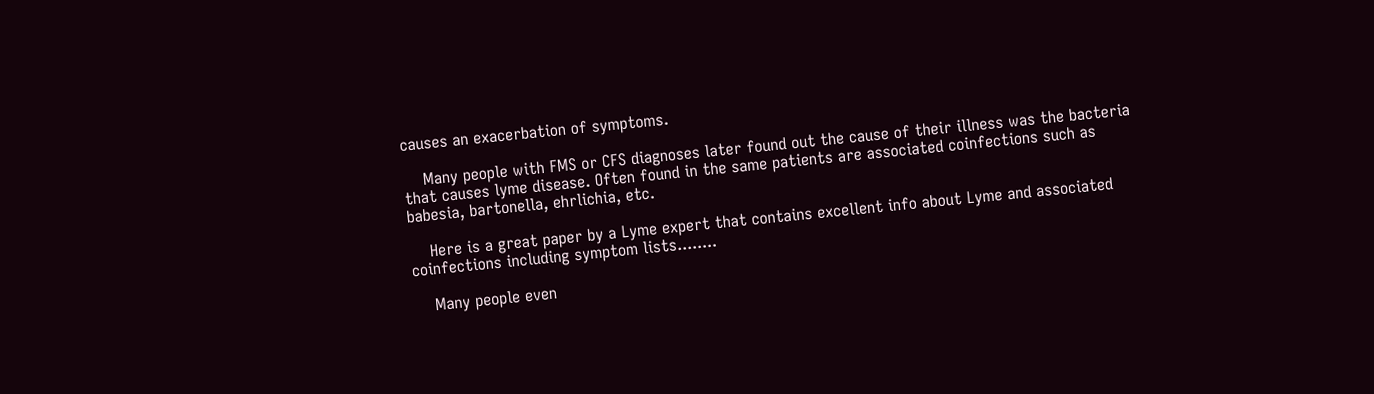causes an exacerbation of symptoms.

    Many people with FMS or CFS diagnoses later found out the cause of their illness was the bacteria that causes lyme disease. Often found in the same patients are associated coinfections such as babesia, bartonella, ehrlichia, etc.

    Here is a great paper by a Lyme expert that contains excellent info about Lyme and associated coinfections including symptom lists........

    Many people even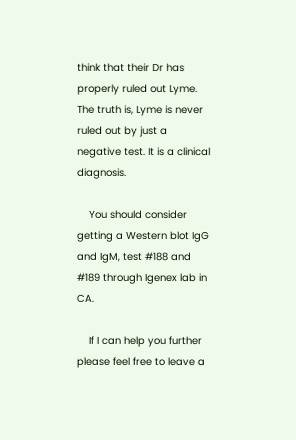think that their Dr has properly ruled out Lyme. The truth is, Lyme is never ruled out by just a negative test. It is a clinical diagnosis.

    You should consider getting a Western blot IgG and IgM, test #188 and #189 through Igenex lab in CA.

    If I can help you further please feel free to leave a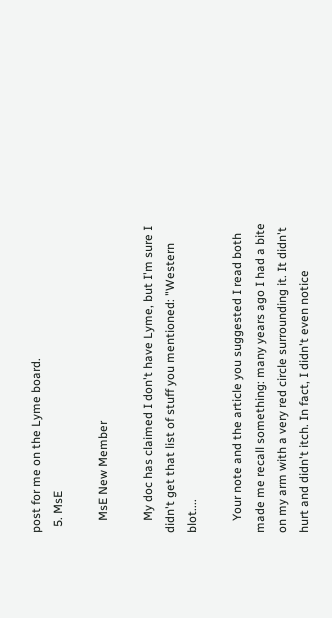post for me on the Lyme board.
  5. MsE

    MsE New Member

    My doc has claimed I don't have Lyme, but I'm sure I didn't get that list of stuff you mentioned: "Western blot....

    Your note and the article you suggested I read both made me recall something: many years ago I had a bite on my arm with a very red circle surrounding it. It didn't hurt and didn't itch. In fact, I didn't even notice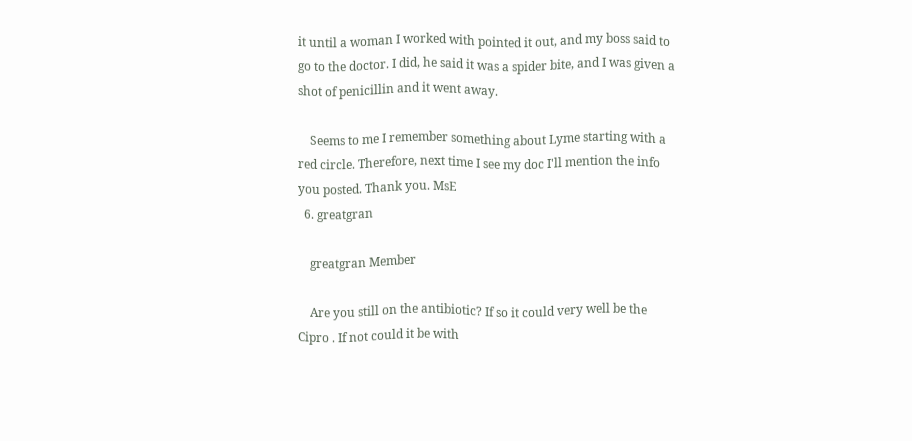it until a woman I worked with pointed it out, and my boss said to go to the doctor. I did, he said it was a spider bite, and I was given a shot of penicillin and it went away.

    Seems to me I remember something about Lyme starting with a red circle. Therefore, next time I see my doc I'll mention the info you posted. Thank you. MsE
  6. greatgran

    greatgran Member

    Are you still on the antibiotic? If so it could very well be the Cipro . If not could it be with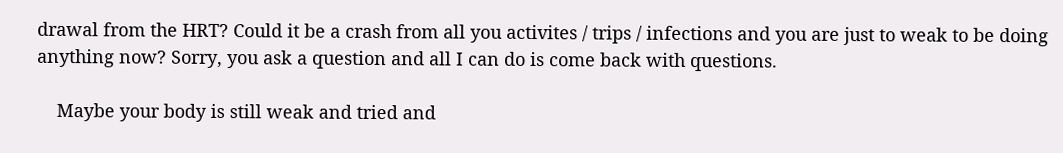drawal from the HRT? Could it be a crash from all you activites / trips / infections and you are just to weak to be doing anything now? Sorry, you ask a question and all I can do is come back with questions.

    Maybe your body is still weak and tried and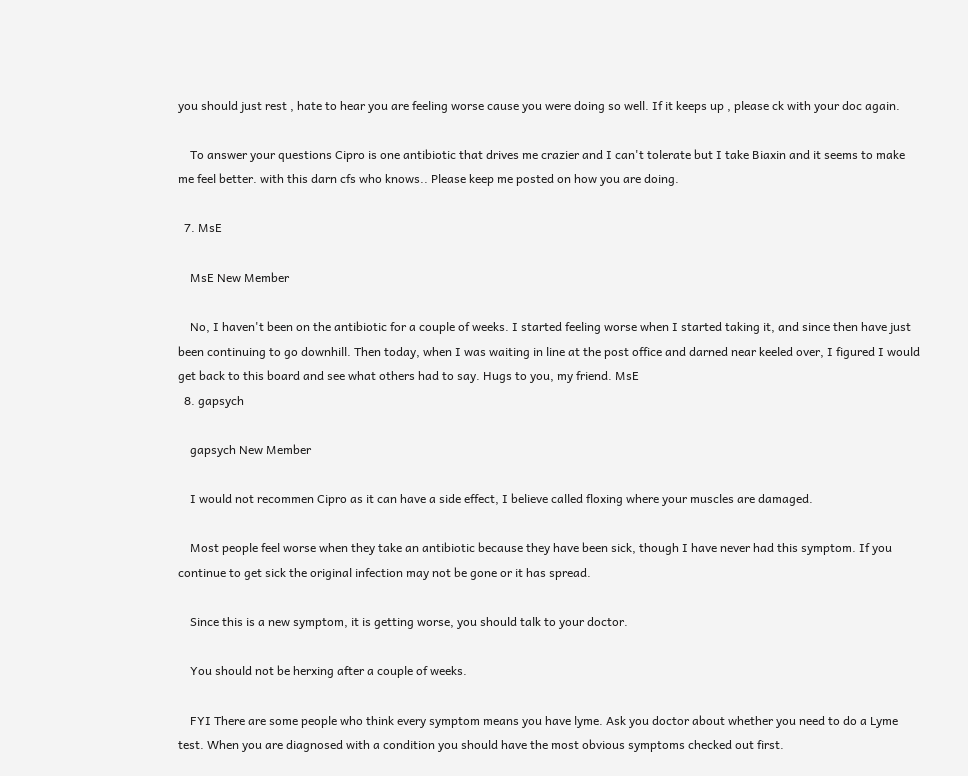you should just rest , hate to hear you are feeling worse cause you were doing so well. If it keeps up , please ck with your doc again.

    To answer your questions Cipro is one antibiotic that drives me crazier and I can't tolerate but I take Biaxin and it seems to make me feel better. with this darn cfs who knows.. Please keep me posted on how you are doing.

  7. MsE

    MsE New Member

    No, I haven't been on the antibiotic for a couple of weeks. I started feeling worse when I started taking it, and since then have just been continuing to go downhill. Then today, when I was waiting in line at the post office and darned near keeled over, I figured I would get back to this board and see what others had to say. Hugs to you, my friend. MsE
  8. gapsych

    gapsych New Member

    I would not recommen Cipro as it can have a side effect, I believe called floxing where your muscles are damaged.

    Most people feel worse when they take an antibiotic because they have been sick, though I have never had this symptom. If you continue to get sick the original infection may not be gone or it has spread.

    Since this is a new symptom, it is getting worse, you should talk to your doctor.

    You should not be herxing after a couple of weeks.

    FYI There are some people who think every symptom means you have lyme. Ask you doctor about whether you need to do a Lyme test. When you are diagnosed with a condition you should have the most obvious symptoms checked out first.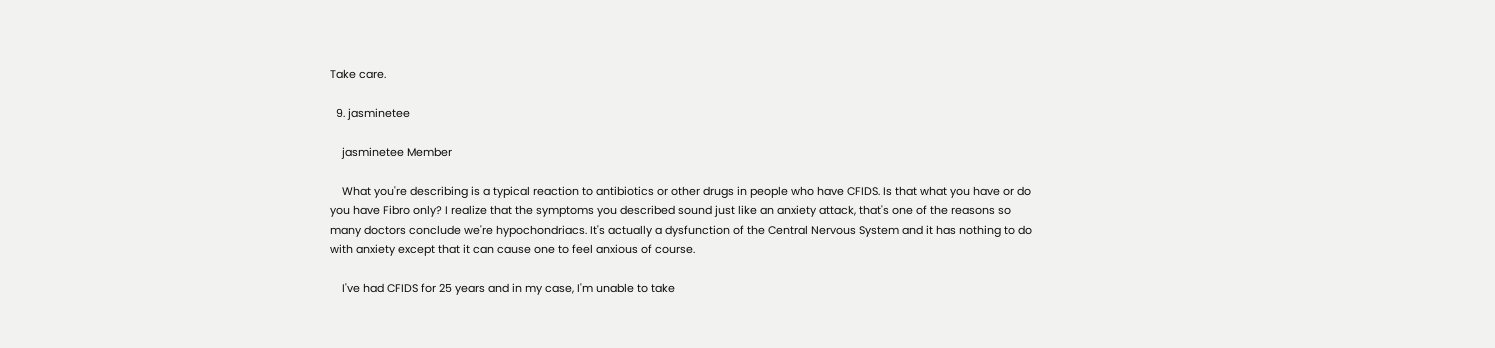Take care.

  9. jasminetee

    jasminetee Member

    What you're describing is a typical reaction to antibiotics or other drugs in people who have CFIDS. Is that what you have or do you have Fibro only? I realize that the symptoms you described sound just like an anxiety attack, that's one of the reasons so many doctors conclude we're hypochondriacs. It's actually a dysfunction of the Central Nervous System and it has nothing to do with anxiety except that it can cause one to feel anxious of course.

    I've had CFIDS for 25 years and in my case, I'm unable to take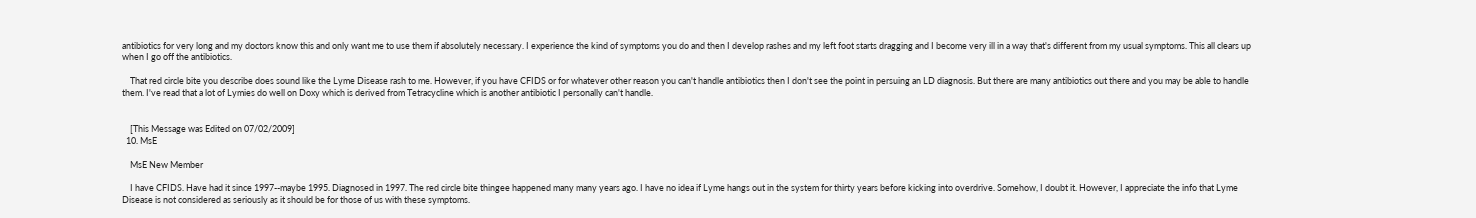antibiotics for very long and my doctors know this and only want me to use them if absolutely necessary. I experience the kind of symptoms you do and then I develop rashes and my left foot starts dragging and I become very ill in a way that's different from my usual symptoms. This all clears up when I go off the antibiotics.

    That red circle bite you describe does sound like the Lyme Disease rash to me. However, if you have CFIDS or for whatever other reason you can't handle antibiotics then I don't see the point in persuing an LD diagnosis. But there are many antibiotics out there and you may be able to handle them. I've read that a lot of Lymies do well on Doxy which is derived from Tetracycline which is another antibiotic I personally can't handle.


    [This Message was Edited on 07/02/2009]
  10. MsE

    MsE New Member

    I have CFIDS. Have had it since 1997--maybe 1995. Diagnosed in 1997. The red circle bite thingee happened many many years ago. I have no idea if Lyme hangs out in the system for thirty years before kicking into overdrive. Somehow, I doubt it. However, I appreciate the info that Lyme Disease is not considered as seriously as it should be for those of us with these symptoms.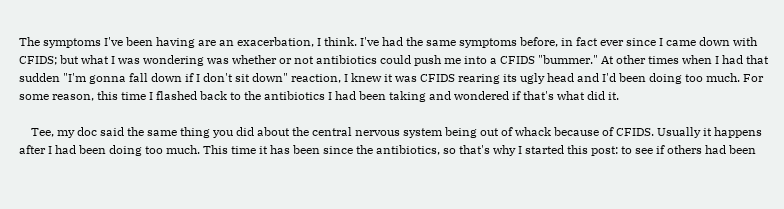The symptoms I've been having are an exacerbation, I think. I've had the same symptoms before, in fact ever since I came down with CFIDS; but what I was wondering was whether or not antibiotics could push me into a CFIDS "bummer." At other times when I had that sudden "I'm gonna fall down if I don't sit down" reaction, I knew it was CFIDS rearing its ugly head and I'd been doing too much. For some reason, this time I flashed back to the antibiotics I had been taking and wondered if that's what did it.

    Tee, my doc said the same thing you did about the central nervous system being out of whack because of CFIDS. Usually it happens after I had been doing too much. This time it has been since the antibiotics, so that's why I started this post: to see if others had been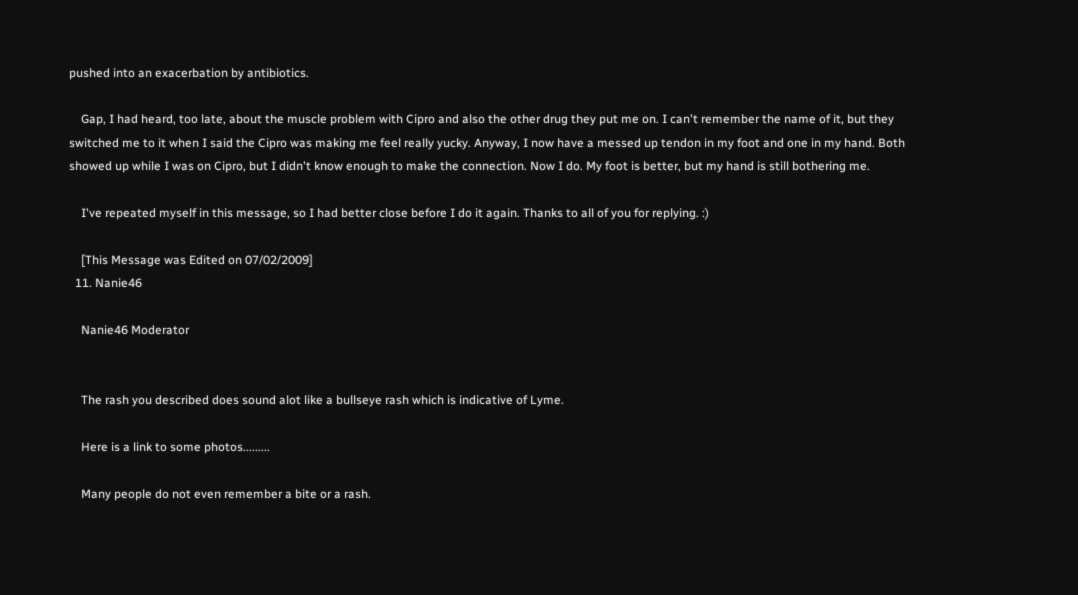pushed into an exacerbation by antibiotics.

    Gap, I had heard, too late, about the muscle problem with Cipro and also the other drug they put me on. I can't remember the name of it, but they switched me to it when I said the Cipro was making me feel really yucky. Anyway, I now have a messed up tendon in my foot and one in my hand. Both showed up while I was on Cipro, but I didn't know enough to make the connection. Now I do. My foot is better, but my hand is still bothering me.

    I've repeated myself in this message, so I had better close before I do it again. Thanks to all of you for replying. :)

    [This Message was Edited on 07/02/2009]
  11. Nanie46

    Nanie46 Moderator


    The rash you described does sound alot like a bullseye rash which is indicative of Lyme.

    Here is a link to some photos.........

    Many people do not even remember a bite or a rash.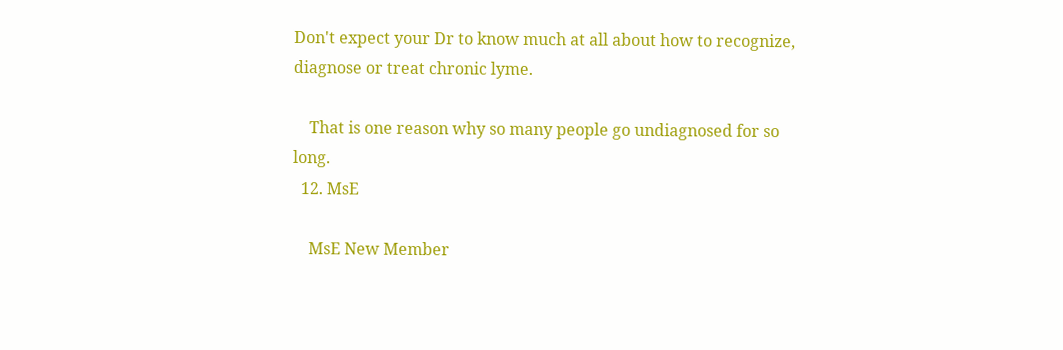Don't expect your Dr to know much at all about how to recognize, diagnose or treat chronic lyme.

    That is one reason why so many people go undiagnosed for so long.
  12. MsE

    MsE New Member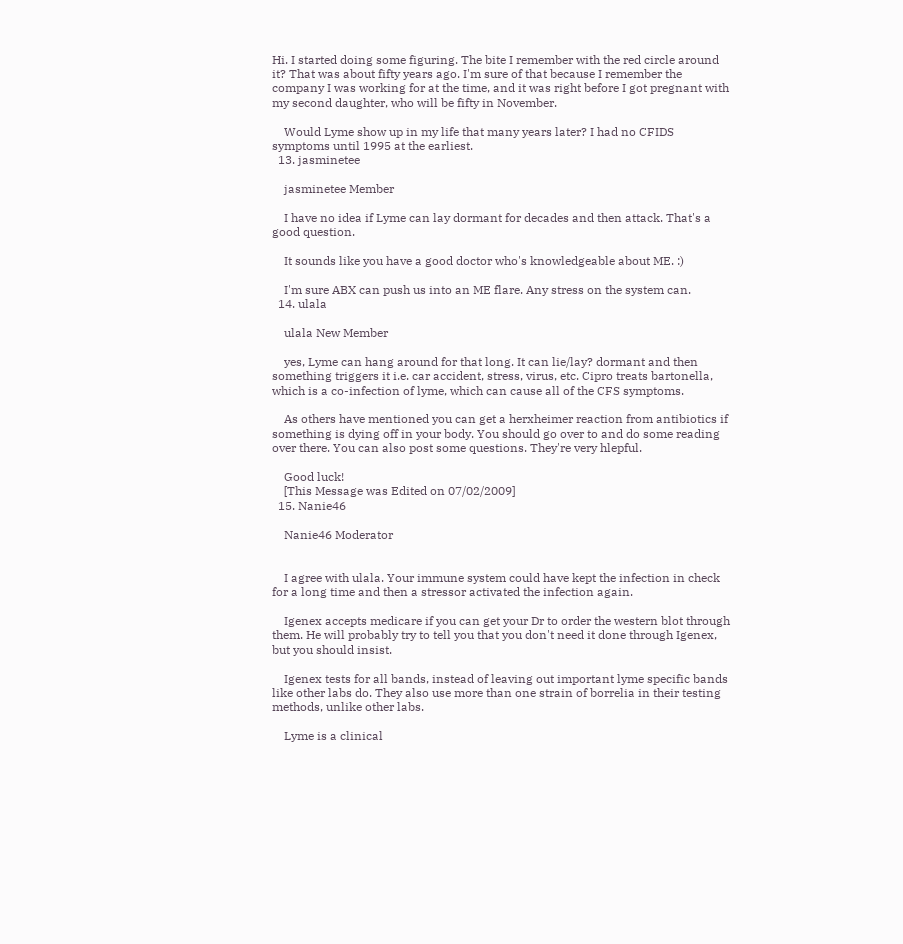Hi. I started doing some figuring. The bite I remember with the red circle around it? That was about fifty years ago. I'm sure of that because I remember the company I was working for at the time, and it was right before I got pregnant with my second daughter, who will be fifty in November.

    Would Lyme show up in my life that many years later? I had no CFIDS symptoms until 1995 at the earliest.
  13. jasminetee

    jasminetee Member

    I have no idea if Lyme can lay dormant for decades and then attack. That's a good question.

    It sounds like you have a good doctor who's knowledgeable about ME. :)

    I'm sure ABX can push us into an ME flare. Any stress on the system can.
  14. ulala

    ulala New Member

    yes, Lyme can hang around for that long. It can lie/lay? dormant and then something triggers it i.e. car accident, stress, virus, etc. Cipro treats bartonella, which is a co-infection of lyme, which can cause all of the CFS symptoms.

    As others have mentioned you can get a herxheimer reaction from antibiotics if something is dying off in your body. You should go over to and do some reading over there. You can also post some questions. They're very hlepful.

    Good luck!
    [This Message was Edited on 07/02/2009]
  15. Nanie46

    Nanie46 Moderator


    I agree with ulala. Your immune system could have kept the infection in check for a long time and then a stressor activated the infection again.

    Igenex accepts medicare if you can get your Dr to order the western blot through them. He will probably try to tell you that you don't need it done through Igenex, but you should insist.

    Igenex tests for all bands, instead of leaving out important lyme specific bands like other labs do. They also use more than one strain of borrelia in their testing methods, unlike other labs.

    Lyme is a clinical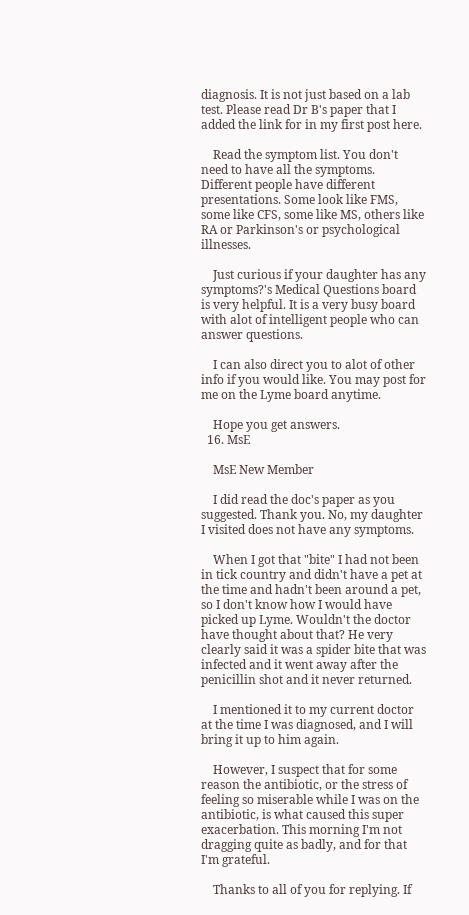diagnosis. It is not just based on a lab test. Please read Dr B's paper that I added the link for in my first post here.

    Read the symptom list. You don't need to have all the symptoms. Different people have different presentations. Some look like FMS, some like CFS, some like MS, others like RA or Parkinson's or psychological illnesses.

    Just curious if your daughter has any symptoms?'s Medical Questions board is very helpful. It is a very busy board with alot of intelligent people who can answer questions.

    I can also direct you to alot of other info if you would like. You may post for me on the Lyme board anytime.

    Hope you get answers.
  16. MsE

    MsE New Member

    I did read the doc's paper as you suggested. Thank you. No, my daughter I visited does not have any symptoms.

    When I got that "bite" I had not been in tick country and didn't have a pet at the time and hadn't been around a pet, so I don't know how I would have picked up Lyme. Wouldn't the doctor have thought about that? He very clearly said it was a spider bite that was infected and it went away after the penicillin shot and it never returned.

    I mentioned it to my current doctor at the time I was diagnosed, and I will bring it up to him again.

    However, I suspect that for some reason the antibiotic, or the stress of feeling so miserable while I was on the antibiotic, is what caused this super exacerbation. This morning I'm not dragging quite as badly, and for that I'm grateful.

    Thanks to all of you for replying. If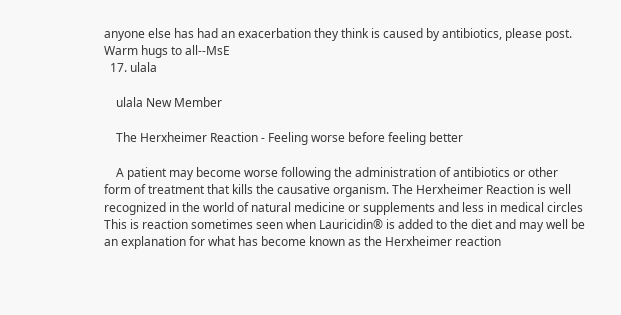anyone else has had an exacerbation they think is caused by antibiotics, please post. Warm hugs to all--MsE
  17. ulala

    ulala New Member

    The Herxheimer Reaction - Feeling worse before feeling better

    A patient may become worse following the administration of antibiotics or other form of treatment that kills the causative organism. The Herxheimer Reaction is well recognized in the world of natural medicine or supplements and less in medical circles This is reaction sometimes seen when Lauricidin® is added to the diet and may well be an explanation for what has become known as the Herxheimer reaction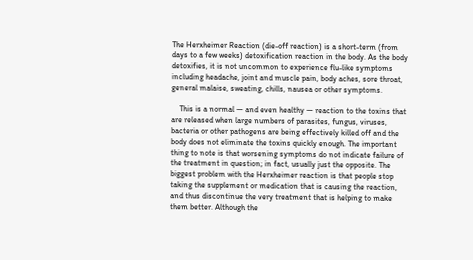The Herxheimer Reaction (die-off reaction) is a short-term (from days to a few weeks) detoxification reaction in the body. As the body detoxifies, it is not uncommon to experience flu-like symptoms including headache, joint and muscle pain, body aches, sore throat, general malaise, sweating, chills, nausea or other symptoms.

    This is a normal — and even healthy — reaction to the toxins that are released when large numbers of parasites, fungus, viruses, bacteria or other pathogens are being effectively killed off and the body does not eliminate the toxins quickly enough. The important thing to note is that worsening symptoms do not indicate failure of the treatment in question; in fact, usually just the opposite. The biggest problem with the Herxheimer reaction is that people stop taking the supplement or medication that is causing the reaction, and thus discontinue the very treatment that is helping to make them better. Although the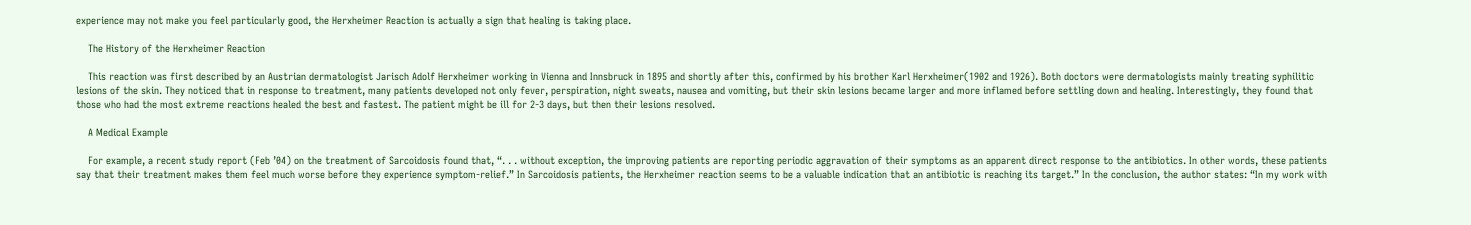experience may not make you feel particularly good, the Herxheimer Reaction is actually a sign that healing is taking place.

    The History of the Herxheimer Reaction

    This reaction was first described by an Austrian dermatologist Jarisch Adolf Herxheimer working in Vienna and Innsbruck in 1895 and shortly after this, confirmed by his brother Karl Herxheimer(1902 and 1926). Both doctors were dermatologists mainly treating syphilitic lesions of the skin. They noticed that in response to treatment, many patients developed not only fever, perspiration, night sweats, nausea and vomiting, but their skin lesions became larger and more inflamed before settling down and healing. Interestingly, they found that those who had the most extreme reactions healed the best and fastest. The patient might be ill for 2-3 days, but then their lesions resolved.

    A Medical Example

    For example, a recent study report (Feb ’04) on the treatment of Sarcoidosis found that, “. . . without exception, the improving patients are reporting periodic aggravation of their symptoms as an apparent direct response to the antibiotics. In other words, these patients say that their treatment makes them feel much worse before they experience symptom-relief.” In Sarcoidosis patients, the Herxheimer reaction seems to be a valuable indication that an antibiotic is reaching its target.” In the conclusion, the author states: “In my work with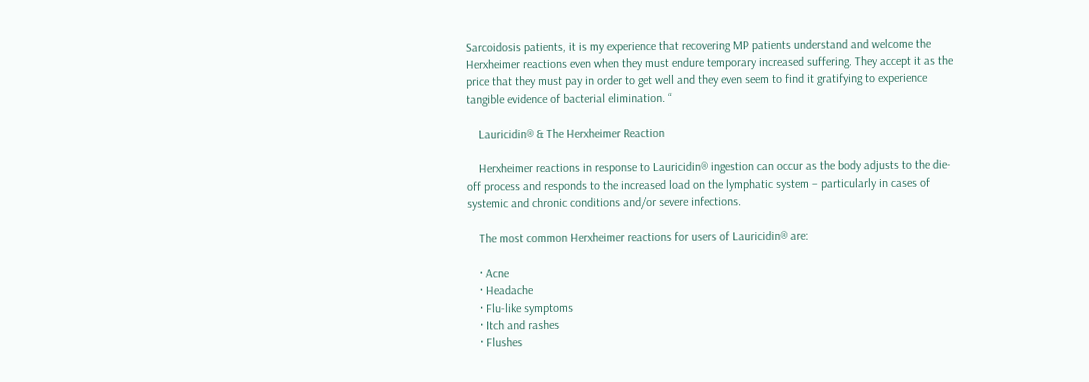Sarcoidosis patients, it is my experience that recovering MP patients understand and welcome the Herxheimer reactions even when they must endure temporary increased suffering. They accept it as the price that they must pay in order to get well and they even seem to find it gratifying to experience tangible evidence of bacterial elimination. “

    Lauricidin® & The Herxheimer Reaction

    Herxheimer reactions in response to Lauricidin® ingestion can occur as the body adjusts to the die-off process and responds to the increased load on the lymphatic system – particularly in cases of systemic and chronic conditions and/or severe infections.

    The most common Herxheimer reactions for users of Lauricidin® are:

    · Acne
    · Headache
    · Flu-like symptoms
    · Itch and rashes
    · Flushes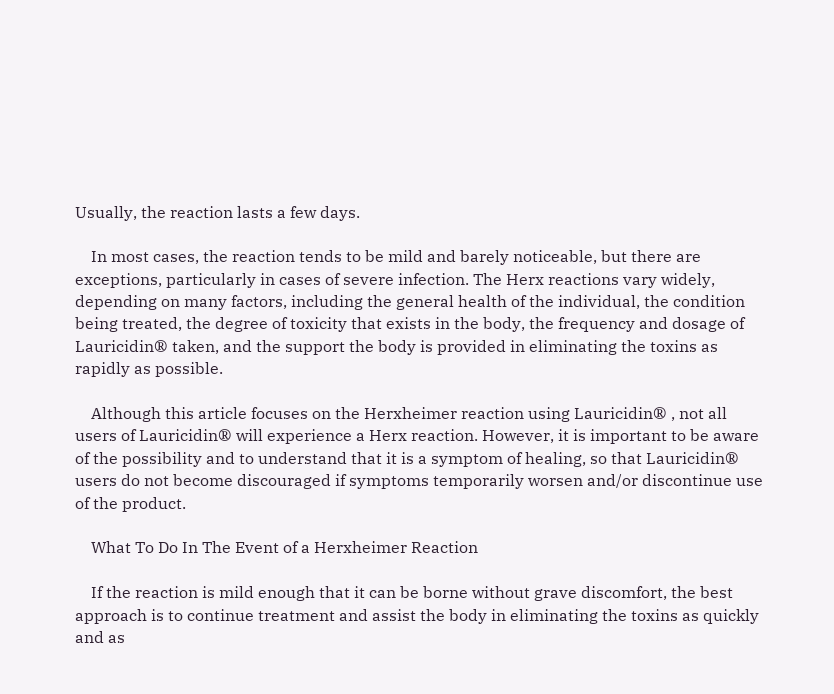Usually, the reaction lasts a few days.

    In most cases, the reaction tends to be mild and barely noticeable, but there are exceptions, particularly in cases of severe infection. The Herx reactions vary widely, depending on many factors, including the general health of the individual, the condition being treated, the degree of toxicity that exists in the body, the frequency and dosage of Lauricidin® taken, and the support the body is provided in eliminating the toxins as rapidly as possible.

    Although this article focuses on the Herxheimer reaction using Lauricidin® , not all users of Lauricidin® will experience a Herx reaction. However, it is important to be aware of the possibility and to understand that it is a symptom of healing, so that Lauricidin® users do not become discouraged if symptoms temporarily worsen and/or discontinue use of the product.

    What To Do In The Event of a Herxheimer Reaction

    If the reaction is mild enough that it can be borne without grave discomfort, the best approach is to continue treatment and assist the body in eliminating the toxins as quickly and as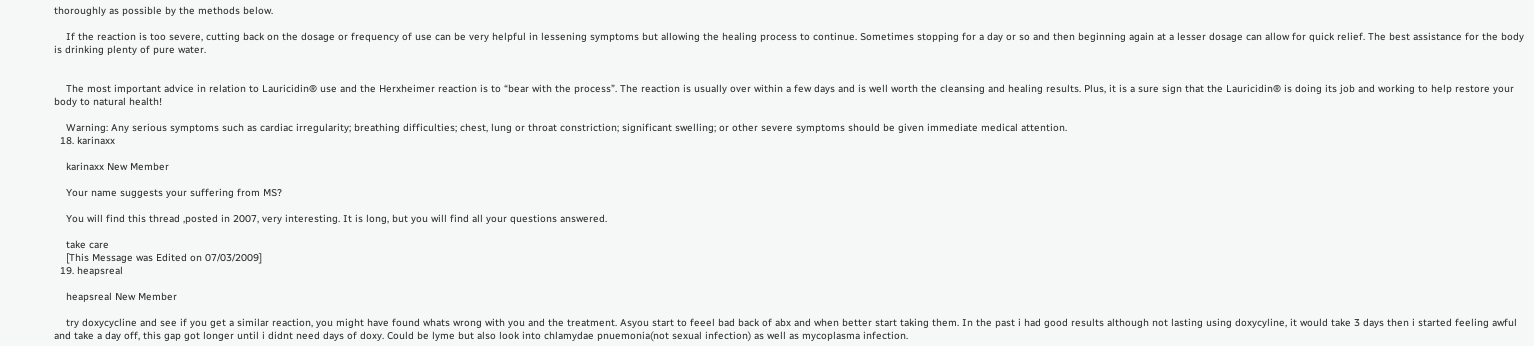thoroughly as possible by the methods below.

    If the reaction is too severe, cutting back on the dosage or frequency of use can be very helpful in lessening symptoms but allowing the healing process to continue. Sometimes stopping for a day or so and then beginning again at a lesser dosage can allow for quick relief. The best assistance for the body is drinking plenty of pure water.


    The most important advice in relation to Lauricidin® use and the Herxheimer reaction is to “bear with the process”. The reaction is usually over within a few days and is well worth the cleansing and healing results. Plus, it is a sure sign that the Lauricidin® is doing its job and working to help restore your body to natural health!

    Warning: Any serious symptoms such as cardiac irregularity; breathing difficulties; chest, lung or throat constriction; significant swelling; or other severe symptoms should be given immediate medical attention.
  18. karinaxx

    karinaxx New Member

    Your name suggests your suffering from MS?

    You will find this thread ,posted in 2007, very interesting. It is long, but you will find all your questions answered.

    take care
    [This Message was Edited on 07/03/2009]
  19. heapsreal

    heapsreal New Member

    try doxycycline and see if you get a similar reaction, you might have found whats wrong with you and the treatment. Asyou start to feeel bad back of abx and when better start taking them. In the past i had good results although not lasting using doxycyline, it would take 3 days then i started feeling awful and take a day off, this gap got longer until i didnt need days of doxy. Could be lyme but also look into chlamydae pnuemonia(not sexual infection) as well as mycoplasma infection.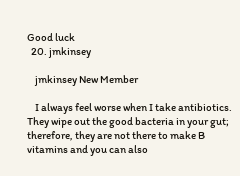Good luck
  20. jmkinsey

    jmkinsey New Member

    I always feel worse when I take antibiotics. They wipe out the good bacteria in your gut; therefore, they are not there to make B vitamins and you can also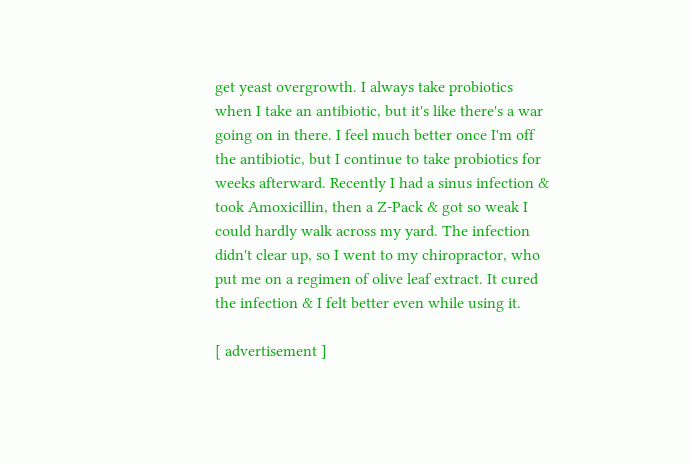get yeast overgrowth. I always take probiotics when I take an antibiotic, but it's like there's a war going on in there. I feel much better once I'm off the antibiotic, but I continue to take probiotics for weeks afterward. Recently I had a sinus infection & took Amoxicillin, then a Z-Pack & got so weak I could hardly walk across my yard. The infection didn't clear up, so I went to my chiropractor, who put me on a regimen of olive leaf extract. It cured the infection & I felt better even while using it.

[ advertisement ]